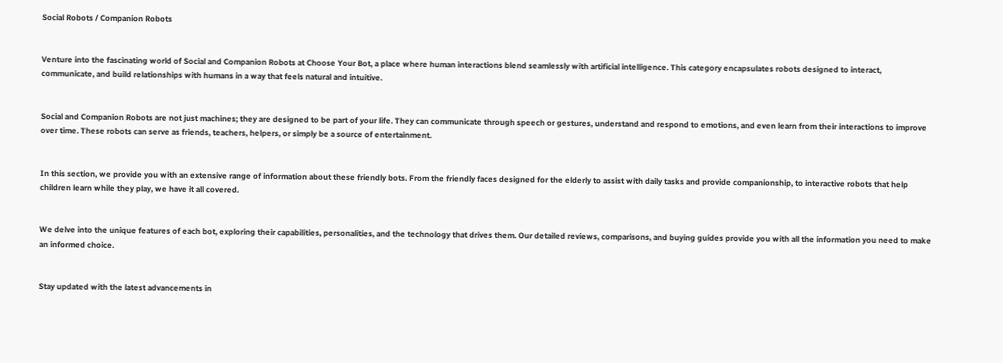Social Robots / Companion Robots


Venture into the fascinating world of Social and Companion Robots at Choose Your Bot, a place where human interactions blend seamlessly with artificial intelligence. This category encapsulates robots designed to interact, communicate, and build relationships with humans in a way that feels natural and intuitive.


Social and Companion Robots are not just machines; they are designed to be part of your life. They can communicate through speech or gestures, understand and respond to emotions, and even learn from their interactions to improve over time. These robots can serve as friends, teachers, helpers, or simply be a source of entertainment.


In this section, we provide you with an extensive range of information about these friendly bots. From the friendly faces designed for the elderly to assist with daily tasks and provide companionship, to interactive robots that help children learn while they play, we have it all covered.


We delve into the unique features of each bot, exploring their capabilities, personalities, and the technology that drives them. Our detailed reviews, comparisons, and buying guides provide you with all the information you need to make an informed choice.


Stay updated with the latest advancements in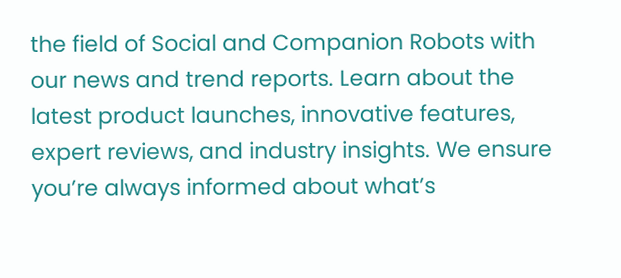the field of Social and Companion Robots with our news and trend reports. Learn about the latest product launches, innovative features, expert reviews, and industry insights. We ensure you’re always informed about what’s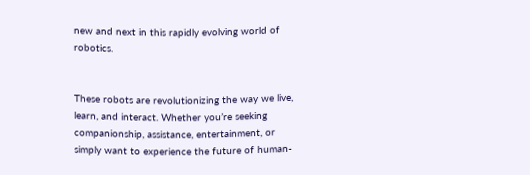new and next in this rapidly evolving world of robotics.


These robots are revolutionizing the way we live, learn, and interact. Whether you’re seeking companionship, assistance, entertainment, or simply want to experience the future of human-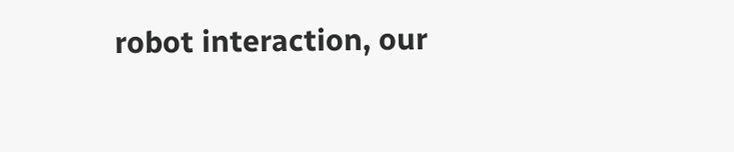robot interaction, our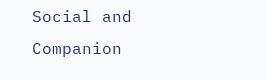Social and Companion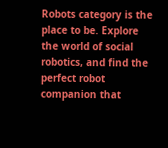Robots category is the place to be. Explore the world of social robotics, and find the perfect robot companion that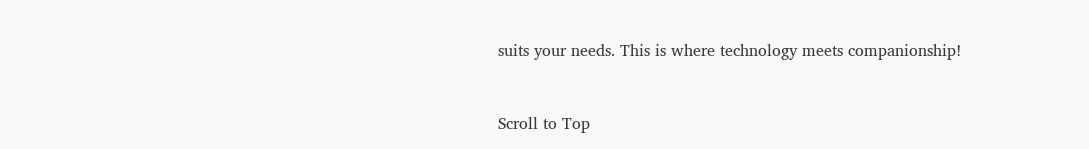suits your needs. This is where technology meets companionship!


Scroll to Top